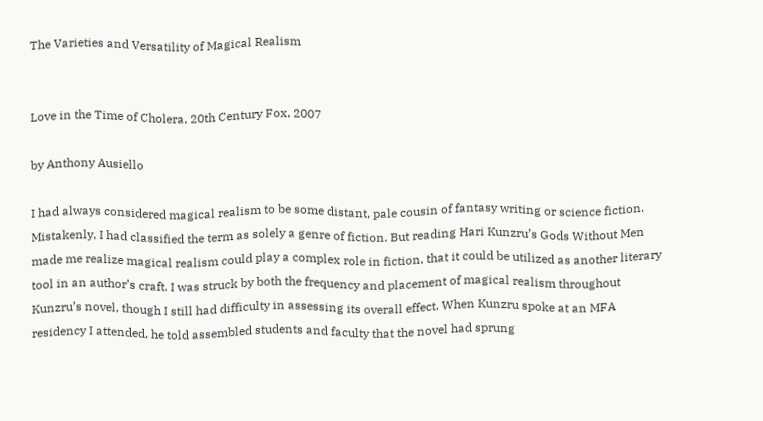The Varieties and Versatility of Magical Realism


Love in the Time of Cholera, 20th Century Fox, 2007

by Anthony Ausiello

I had always considered magical realism to be some distant, pale cousin of fantasy writing or science fiction. Mistakenly, I had classified the term as solely a genre of fiction. But reading Hari Kunzru’s Gods Without Men made me realize magical realism could play a complex role in fiction, that it could be utilized as another literary tool in an author’s craft. I was struck by both the frequency and placement of magical realism throughout Kunzru’s novel, though I still had difficulty in assessing its overall effect. When Kunzru spoke at an MFA residency I attended, he told assembled students and faculty that the novel had sprung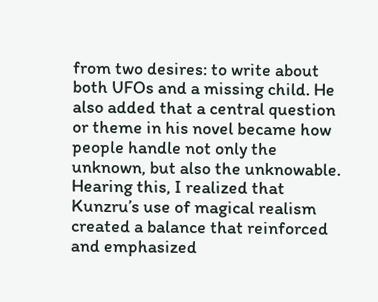from two desires: to write about both UFOs and a missing child. He also added that a central question or theme in his novel became how people handle not only the unknown, but also the unknowable. Hearing this, I realized that Kunzru’s use of magical realism created a balance that reinforced and emphasized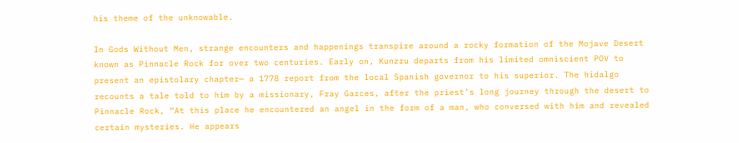his theme of the unknowable.

In Gods Without Men, strange encounters and happenings transpire around a rocky formation of the Mojave Desert known as Pinnacle Rock for over two centuries. Early on, Kunzru departs from his limited omniscient POV to present an epistolary chapter— a 1778 report from the local Spanish governor to his superior. The hidalgo recounts a tale told to him by a missionary, Fray Garces, after the priest’s long journey through the desert to Pinnacle Rock, “At this place he encountered an angel in the form of a man, who conversed with him and revealed certain mysteries. He appears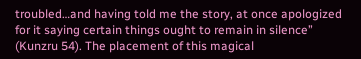troubled…and having told me the story, at once apologized for it saying certain things ought to remain in silence” (Kunzru 54). The placement of this magical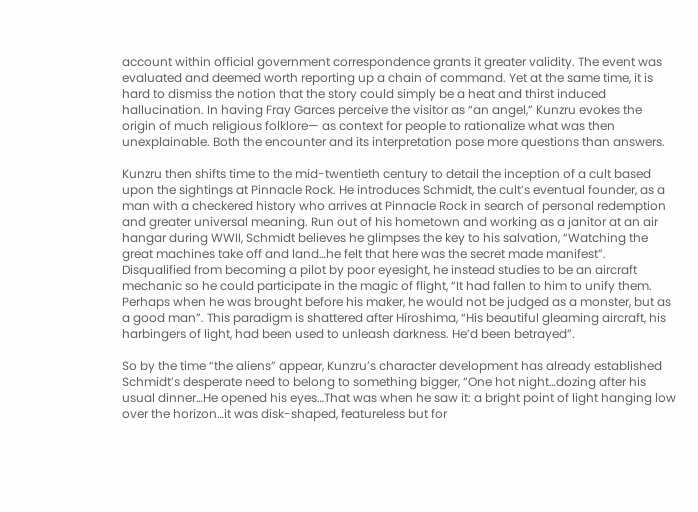account within official government correspondence grants it greater validity. The event was evaluated and deemed worth reporting up a chain of command. Yet at the same time, it is hard to dismiss the notion that the story could simply be a heat and thirst induced hallucination. In having Fray Garces perceive the visitor as “an angel,” Kunzru evokes the origin of much religious folklore— as context for people to rationalize what was then unexplainable. Both the encounter and its interpretation pose more questions than answers.

Kunzru then shifts time to the mid-twentieth century to detail the inception of a cult based upon the sightings at Pinnacle Rock. He introduces Schmidt, the cult’s eventual founder, as a man with a checkered history who arrives at Pinnacle Rock in search of personal redemption and greater universal meaning. Run out of his hometown and working as a janitor at an air hangar during WWII, Schmidt believes he glimpses the key to his salvation, “Watching the great machines take off and land…he felt that here was the secret made manifest”. Disqualified from becoming a pilot by poor eyesight, he instead studies to be an aircraft mechanic so he could participate in the magic of flight, “It had fallen to him to unify them. Perhaps when he was brought before his maker, he would not be judged as a monster, but as a good man”. This paradigm is shattered after Hiroshima, “His beautiful gleaming aircraft, his harbingers of light, had been used to unleash darkness. He’d been betrayed”.

So by the time “the aliens” appear, Kunzru’s character development has already established Schmidt’s desperate need to belong to something bigger, “One hot night…dozing after his usual dinner…He opened his eyes…That was when he saw it: a bright point of light hanging low over the horizon…it was disk-shaped, featureless but for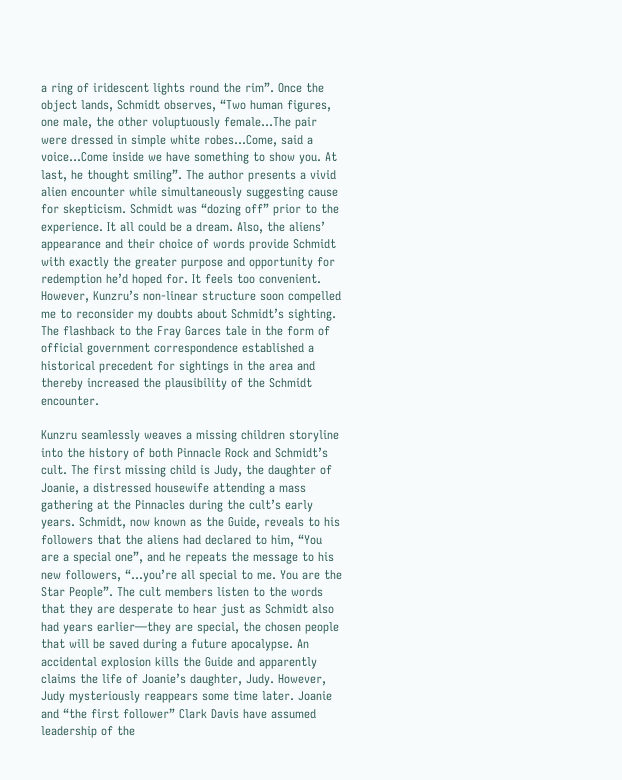a ring of iridescent lights round the rim”. Once the object lands, Schmidt observes, “Two human figures, one male, the other voluptuously female…The pair were dressed in simple white robes…Come, said a voice…Come inside we have something to show you. At last, he thought smiling”. The author presents a vivid alien encounter while simultaneously suggesting cause for skepticism. Schmidt was “dozing off” prior to the experience. It all could be a dream. Also, the aliens’ appearance and their choice of words provide Schmidt with exactly the greater purpose and opportunity for redemption he’d hoped for. It feels too convenient. However, Kunzru’s non-linear structure soon compelled me to reconsider my doubts about Schmidt’s sighting. The flashback to the Fray Garces tale in the form of official government correspondence established a historical precedent for sightings in the area and thereby increased the plausibility of the Schmidt encounter.

Kunzru seamlessly weaves a missing children storyline into the history of both Pinnacle Rock and Schmidt’s cult. The first missing child is Judy, the daughter of Joanie, a distressed housewife attending a mass gathering at the Pinnacles during the cult’s early years. Schmidt, now known as the Guide, reveals to his followers that the aliens had declared to him, “You are a special one”, and he repeats the message to his new followers, “…you’re all special to me. You are the Star People”. The cult members listen to the words that they are desperate to hear just as Schmidt also had years earlier—they are special, the chosen people that will be saved during a future apocalypse. An accidental explosion kills the Guide and apparently claims the life of Joanie’s daughter, Judy. However, Judy mysteriously reappears some time later. Joanie and “the first follower” Clark Davis have assumed leadership of the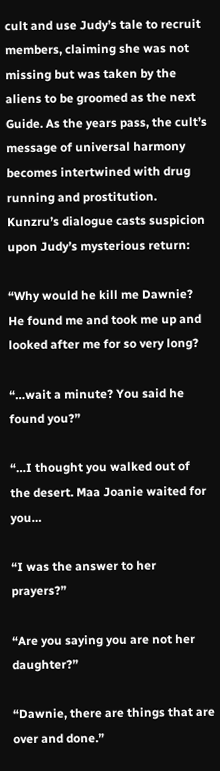cult and use Judy’s tale to recruit members, claiming she was not missing but was taken by the aliens to be groomed as the next Guide. As the years pass, the cult’s message of universal harmony becomes intertwined with drug running and prostitution. Kunzru’s dialogue casts suspicion upon Judy’s mysterious return:

“Why would he kill me Dawnie? He found me and took me up and looked after me for so very long?

“…wait a minute? You said he found you?”

“…I thought you walked out of the desert. Maa Joanie waited for you…

“I was the answer to her prayers?”

“Are you saying you are not her daughter?”

“Dawnie, there are things that are over and done.”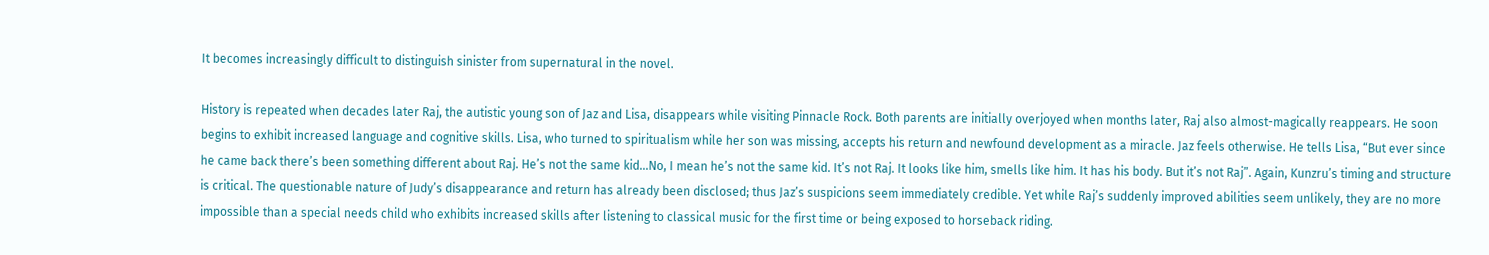It becomes increasingly difficult to distinguish sinister from supernatural in the novel.

History is repeated when decades later Raj, the autistic young son of Jaz and Lisa, disappears while visiting Pinnacle Rock. Both parents are initially overjoyed when months later, Raj also almost-magically reappears. He soon begins to exhibit increased language and cognitive skills. Lisa, who turned to spiritualism while her son was missing, accepts his return and newfound development as a miracle. Jaz feels otherwise. He tells Lisa, “But ever since he came back there’s been something different about Raj. He’s not the same kid…No, I mean he’s not the same kid. It’s not Raj. It looks like him, smells like him. It has his body. But it’s not Raj”. Again, Kunzru’s timing and structure is critical. The questionable nature of Judy’s disappearance and return has already been disclosed; thus Jaz’s suspicions seem immediately credible. Yet while Raj’s suddenly improved abilities seem unlikely, they are no more impossible than a special needs child who exhibits increased skills after listening to classical music for the first time or being exposed to horseback riding.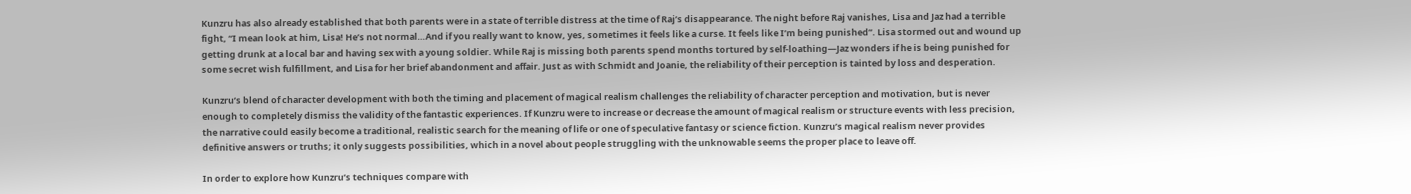Kunzru has also already established that both parents were in a state of terrible distress at the time of Raj’s disappearance. The night before Raj vanishes, Lisa and Jaz had a terrible fight, “I mean look at him, Lisa! He’s not normal…And if you really want to know, yes, sometimes it feels like a curse. It feels like I’m being punished”. Lisa stormed out and wound up getting drunk at a local bar and having sex with a young soldier. While Raj is missing both parents spend months tortured by self-loathing—Jaz wonders if he is being punished for some secret wish fulfillment, and Lisa for her brief abandonment and affair. Just as with Schmidt and Joanie, the reliability of their perception is tainted by loss and desperation.

Kunzru’s blend of character development with both the timing and placement of magical realism challenges the reliability of character perception and motivation, but is never enough to completely dismiss the validity of the fantastic experiences. If Kunzru were to increase or decrease the amount of magical realism or structure events with less precision, the narrative could easily become a traditional, realistic search for the meaning of life or one of speculative fantasy or science fiction. Kunzru’s magical realism never provides definitive answers or truths; it only suggests possibilities, which in a novel about people struggling with the unknowable seems the proper place to leave off.

In order to explore how Kunzru’s techniques compare with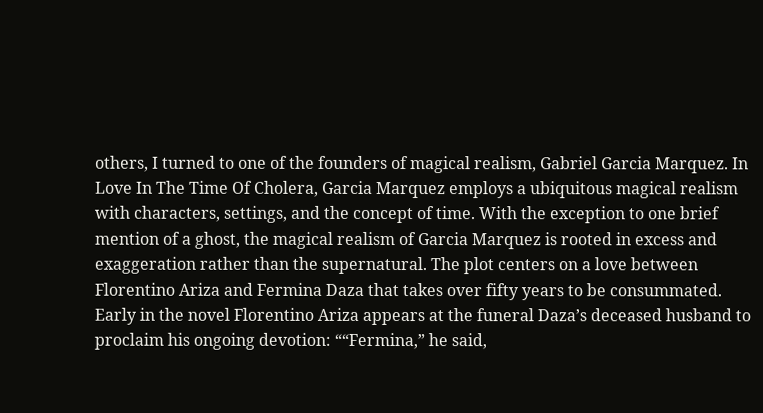others, I turned to one of the founders of magical realism, Gabriel Garcia Marquez. In Love In The Time Of Cholera, Garcia Marquez employs a ubiquitous magical realism with characters, settings, and the concept of time. With the exception to one brief mention of a ghost, the magical realism of Garcia Marquez is rooted in excess and exaggeration rather than the supernatural. The plot centers on a love between Florentino Ariza and Fermina Daza that takes over fifty years to be consummated. Early in the novel Florentino Ariza appears at the funeral Daza’s deceased husband to proclaim his ongoing devotion: ““Fermina,” he said,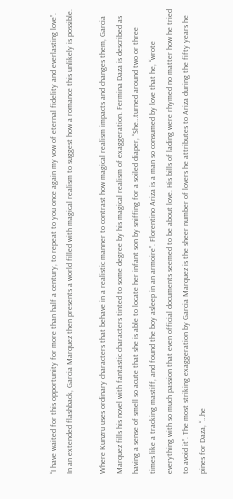“I have waited for this opportunity for more than half a century, to repeat to you once again my vow of eternal fidelity and everlasting love”. In an extended flashback, Garcia Marquez then presents a world filled with magical realism to suggest how a romance this unlikely is possible.

Where Kunzru uses ordinary characters that behave in a realistic manner to contrast how magical realism impacts and changes them, Garcia Marquez fills his novel with fantastic characters tinted to some degree by his magical realism of exaggeration. Fermina Daza is described as having a sense of smell so acute that she is able to locate her infant son by sniffing for a soiled diaper, “She…turned around two or three times like a tracking mastiff, and found the boy asleep in an armoire”. Florentino Ariza is a man so consumed by love that he, “wrote everything with so much passion that even official documents seemed to be about love. His bills of lading were rhymed no matter how he tried to avoid it”. The most striking exaggeration by Garcia Marquez is the sheer number of lovers he attributes to Ariza during the fifty years he pines for Daza, “…he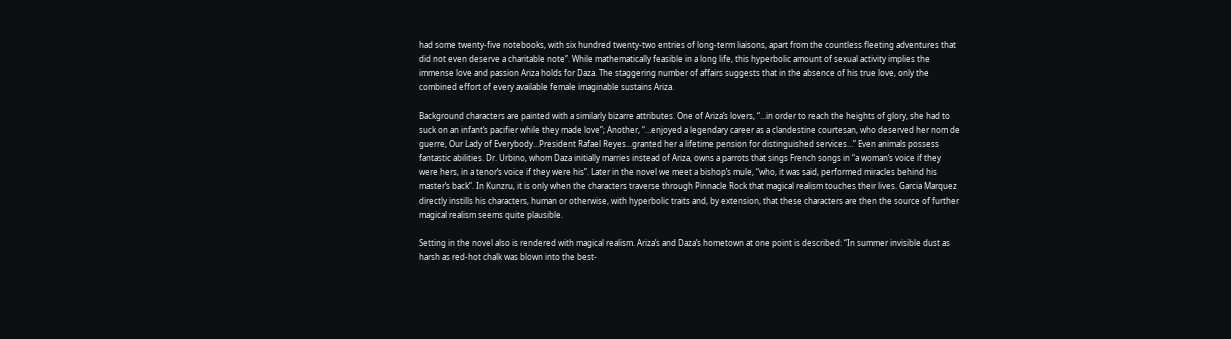had some twenty-five notebooks, with six hundred twenty-two entries of long-term liaisons, apart from the countless fleeting adventures that did not even deserve a charitable note”. While mathematically feasible in a long life, this hyperbolic amount of sexual activity implies the immense love and passion Ariza holds for Daza. The staggering number of affairs suggests that in the absence of his true love, only the combined effort of every available female imaginable sustains Ariza.

Background characters are painted with a similarly bizarre attributes. One of Ariza’s lovers, “…in order to reach the heights of glory, she had to suck on an infant’s pacifier while they made love”; Another, “…enjoyed a legendary career as a clandestine courtesan, who deserved her nom de guerre, Our Lady of Everybody…President Rafael Reyes…granted her a lifetime pension for distinguished services…” Even animals possess fantastic abilities. Dr. Urbino, whom Daza initially marries instead of Ariza, owns a parrots that sings French songs in “a woman’s voice if they were hers, in a tenor’s voice if they were his”. Later in the novel we meet a bishop’s mule, “who, it was said, performed miracles behind his master’s back”. In Kunzru, it is only when the characters traverse through Pinnacle Rock that magical realism touches their lives. Garcia Marquez directly instills his characters, human or otherwise, with hyperbolic traits and, by extension, that these characters are then the source of further magical realism seems quite plausible.

Setting in the novel also is rendered with magical realism. Ariza’s and Daza’s hometown at one point is described: “In summer invisible dust as harsh as red-hot chalk was blown into the best-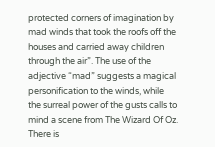protected corners of imagination by mad winds that took the roofs off the houses and carried away children through the air”. The use of the adjective “mad” suggests a magical personification to the winds, while the surreal power of the gusts calls to mind a scene from The Wizard Of Oz. There is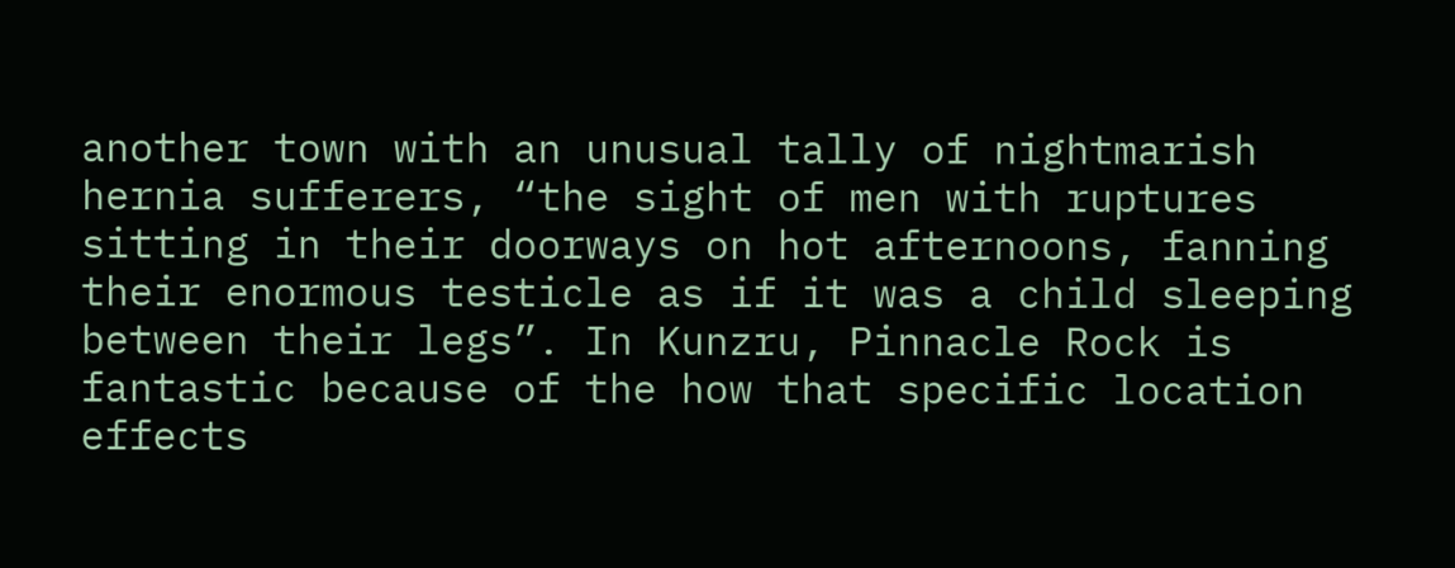another town with an unusual tally of nightmarish hernia sufferers, “the sight of men with ruptures sitting in their doorways on hot afternoons, fanning their enormous testicle as if it was a child sleeping between their legs”. In Kunzru, Pinnacle Rock is fantastic because of the how that specific location effects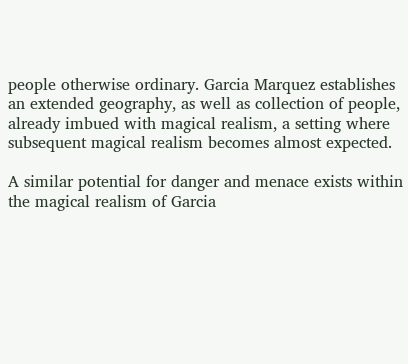people otherwise ordinary. Garcia Marquez establishes an extended geography, as well as collection of people, already imbued with magical realism, a setting where subsequent magical realism becomes almost expected.

A similar potential for danger and menace exists within the magical realism of Garcia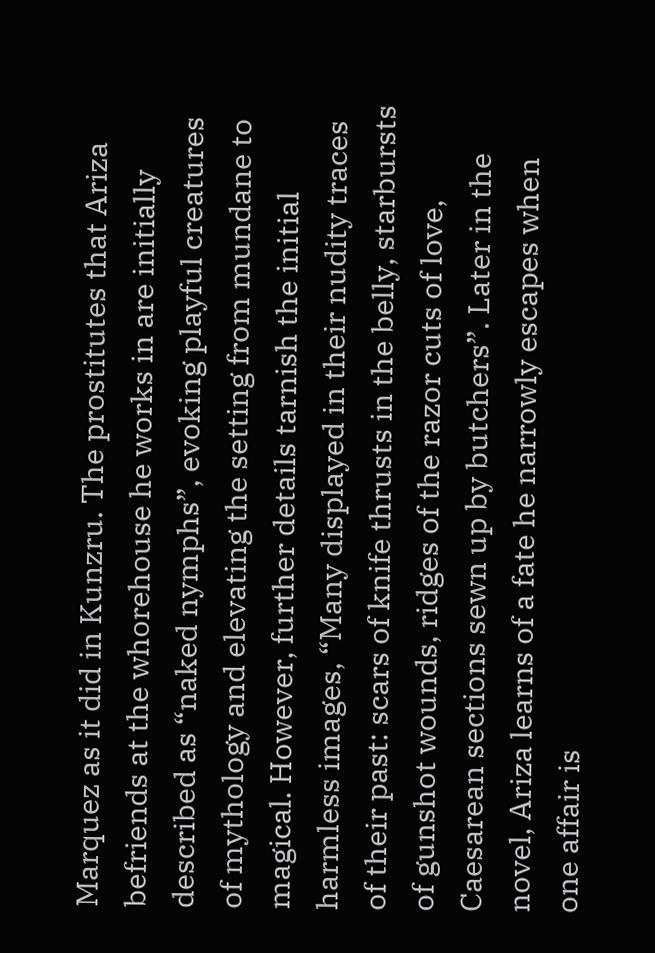Marquez as it did in Kunzru. The prostitutes that Ariza befriends at the whorehouse he works in are initially described as “naked nymphs”, evoking playful creatures of mythology and elevating the setting from mundane to magical. However, further details tarnish the initial harmless images, “Many displayed in their nudity traces of their past: scars of knife thrusts in the belly, starbursts of gunshot wounds, ridges of the razor cuts of love, Caesarean sections sewn up by butchers”. Later in the novel, Ariza learns of a fate he narrowly escapes when one affair is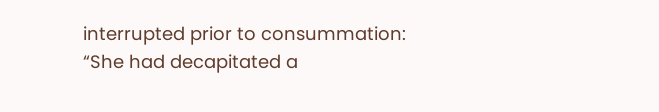interrupted prior to consummation: “She had decapitated a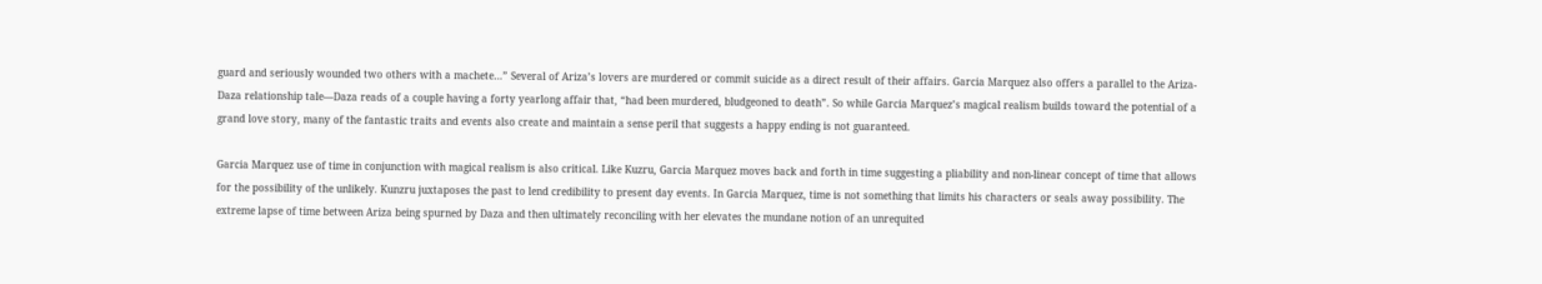guard and seriously wounded two others with a machete…” Several of Ariza’s lovers are murdered or commit suicide as a direct result of their affairs. Garcia Marquez also offers a parallel to the Ariza-Daza relationship tale—Daza reads of a couple having a forty yearlong affair that, “had been murdered, bludgeoned to death”. So while Garcia Marquez’s magical realism builds toward the potential of a grand love story, many of the fantastic traits and events also create and maintain a sense peril that suggests a happy ending is not guaranteed.

Garcia Marquez use of time in conjunction with magical realism is also critical. Like Kuzru, Garcia Marquez moves back and forth in time suggesting a pliability and non-linear concept of time that allows for the possibility of the unlikely. Kunzru juxtaposes the past to lend credibility to present day events. In Garcia Marquez, time is not something that limits his characters or seals away possibility. The extreme lapse of time between Ariza being spurned by Daza and then ultimately reconciling with her elevates the mundane notion of an unrequited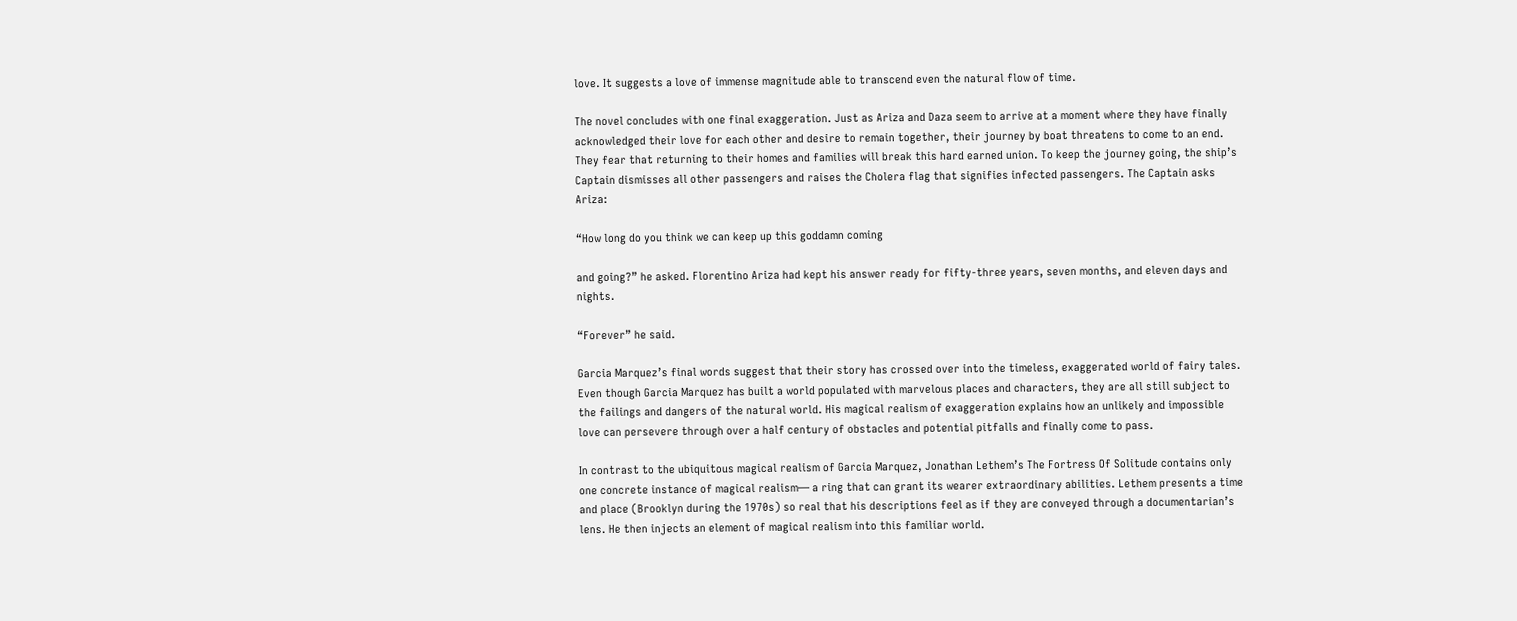love. It suggests a love of immense magnitude able to transcend even the natural flow of time.

The novel concludes with one final exaggeration. Just as Ariza and Daza seem to arrive at a moment where they have finally acknowledged their love for each other and desire to remain together, their journey by boat threatens to come to an end. They fear that returning to their homes and families will break this hard earned union. To keep the journey going, the ship’s Captain dismisses all other passengers and raises the Cholera flag that signifies infected passengers. The Captain asks Ariza:

“How long do you think we can keep up this goddamn coming

and going?” he asked. Florentino Ariza had kept his answer ready for fifty-three years, seven months, and eleven days and nights.

“Forever” he said.

Garcia Marquez’s final words suggest that their story has crossed over into the timeless, exaggerated world of fairy tales. Even though Garcia Marquez has built a world populated with marvelous places and characters, they are all still subject to the failings and dangers of the natural world. His magical realism of exaggeration explains how an unlikely and impossible love can persevere through over a half century of obstacles and potential pitfalls and finally come to pass.

In contrast to the ubiquitous magical realism of Garcia Marquez, Jonathan Lethem’s The Fortress Of Solitude contains only one concrete instance of magical realism— a ring that can grant its wearer extraordinary abilities. Lethem presents a time and place (Brooklyn during the 1970s) so real that his descriptions feel as if they are conveyed through a documentarian’s lens. He then injects an element of magical realism into this familiar world.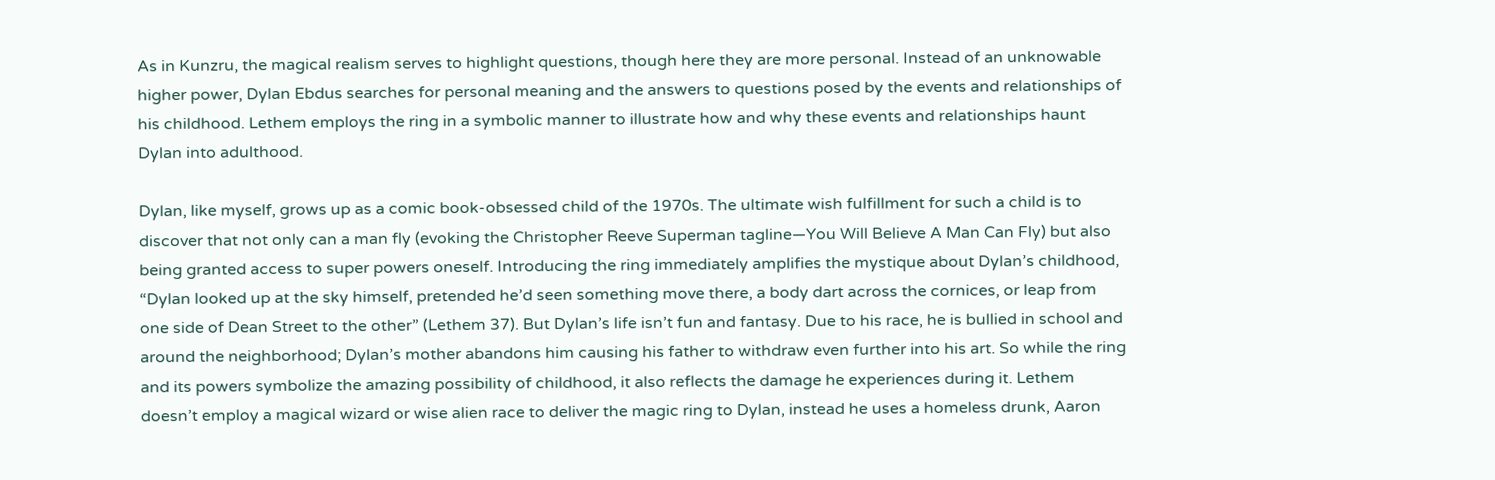As in Kunzru, the magical realism serves to highlight questions, though here they are more personal. Instead of an unknowable higher power, Dylan Ebdus searches for personal meaning and the answers to questions posed by the events and relationships of his childhood. Lethem employs the ring in a symbolic manner to illustrate how and why these events and relationships haunt Dylan into adulthood.

Dylan, like myself, grows up as a comic book-obsessed child of the 1970s. The ultimate wish fulfillment for such a child is to discover that not only can a man fly (evoking the Christopher Reeve Superman tagline—You Will Believe A Man Can Fly) but also being granted access to super powers oneself. Introducing the ring immediately amplifies the mystique about Dylan’s childhood, “Dylan looked up at the sky himself, pretended he’d seen something move there, a body dart across the cornices, or leap from one side of Dean Street to the other” (Lethem 37). But Dylan’s life isn’t fun and fantasy. Due to his race, he is bullied in school and around the neighborhood; Dylan’s mother abandons him causing his father to withdraw even further into his art. So while the ring and its powers symbolize the amazing possibility of childhood, it also reflects the damage he experiences during it. Lethem doesn’t employ a magical wizard or wise alien race to deliver the magic ring to Dylan, instead he uses a homeless drunk, Aaron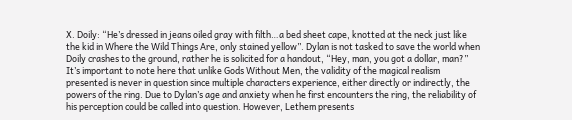X. Doily: “He’s dressed in jeans oiled gray with filth…a bed sheet cape, knotted at the neck just like the kid in Where the Wild Things Are, only stained yellow”. Dylan is not tasked to save the world when Doily crashes to the ground, rather he is solicited for a handout, “Hey, man, you got a dollar, man?” It’s important to note here that unlike Gods Without Men, the validity of the magical realism presented is never in question since multiple characters experience, either directly or indirectly, the powers of the ring. Due to Dylan’s age and anxiety when he first encounters the ring, the reliability of his perception could be called into question. However, Lethem presents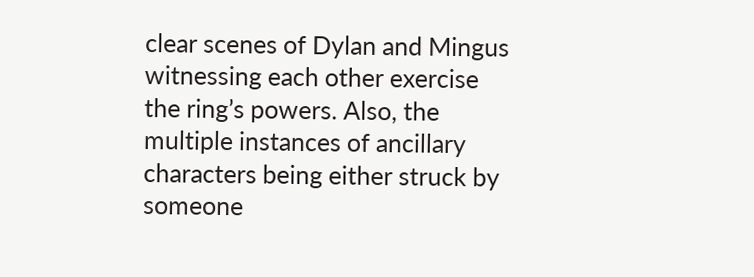clear scenes of Dylan and Mingus witnessing each other exercise the ring’s powers. Also, the multiple instances of ancillary characters being either struck by someone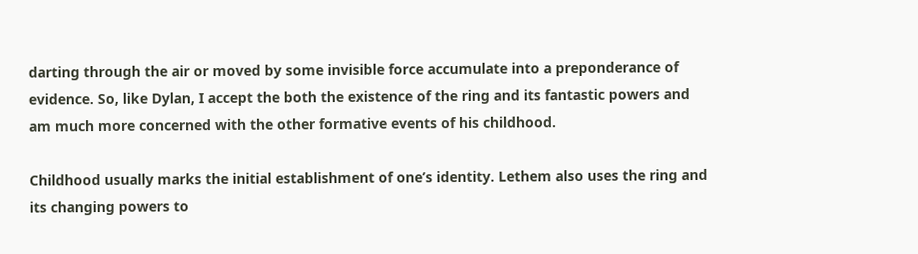darting through the air or moved by some invisible force accumulate into a preponderance of evidence. So, like Dylan, I accept the both the existence of the ring and its fantastic powers and am much more concerned with the other formative events of his childhood.

Childhood usually marks the initial establishment of one’s identity. Lethem also uses the ring and its changing powers to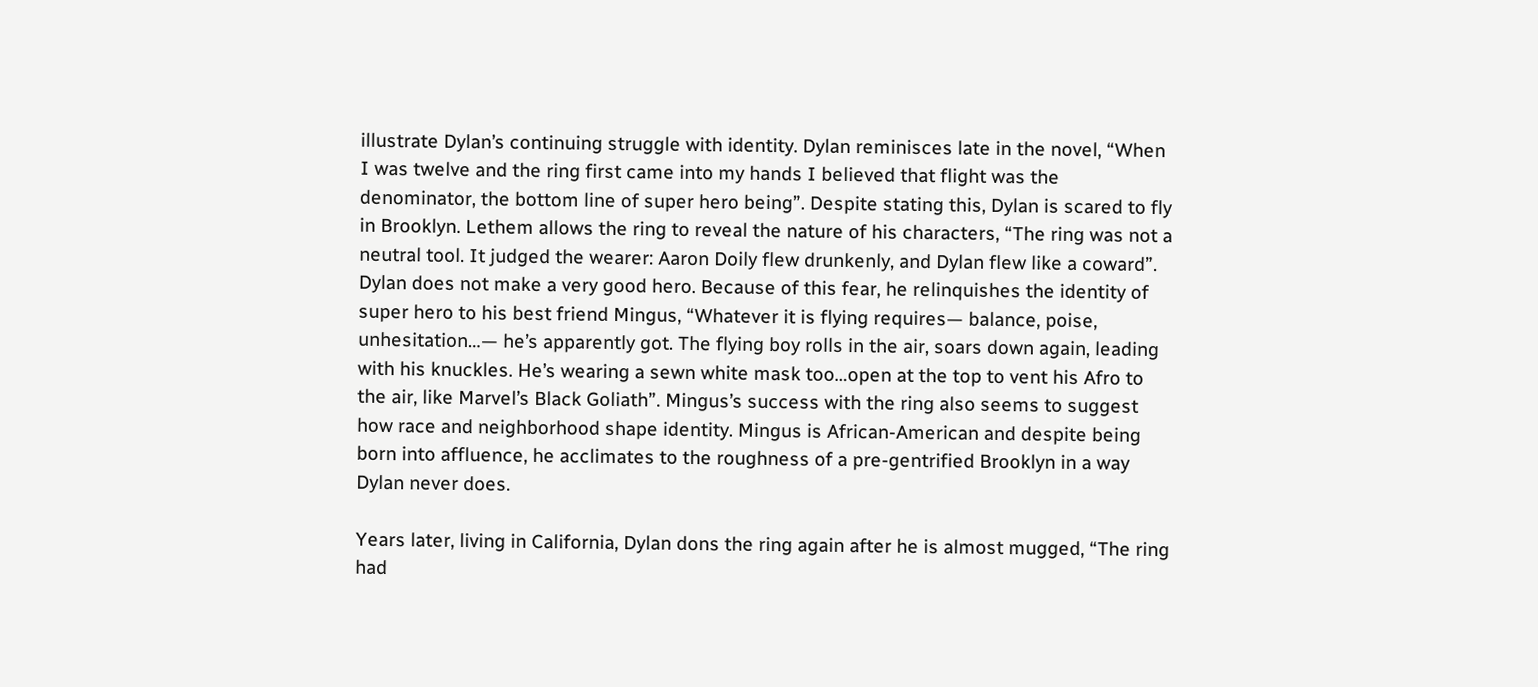illustrate Dylan’s continuing struggle with identity. Dylan reminisces late in the novel, “When I was twelve and the ring first came into my hands I believed that flight was the denominator, the bottom line of super hero being”. Despite stating this, Dylan is scared to fly in Brooklyn. Lethem allows the ring to reveal the nature of his characters, “The ring was not a neutral tool. It judged the wearer: Aaron Doily flew drunkenly, and Dylan flew like a coward”. Dylan does not make a very good hero. Because of this fear, he relinquishes the identity of super hero to his best friend Mingus, “Whatever it is flying requires— balance, poise, unhesitation…— he’s apparently got. The flying boy rolls in the air, soars down again, leading with his knuckles. He’s wearing a sewn white mask too…open at the top to vent his Afro to the air, like Marvel’s Black Goliath”. Mingus’s success with the ring also seems to suggest how race and neighborhood shape identity. Mingus is African-American and despite being born into affluence, he acclimates to the roughness of a pre-gentrified Brooklyn in a way Dylan never does.

Years later, living in California, Dylan dons the ring again after he is almost mugged, “The ring had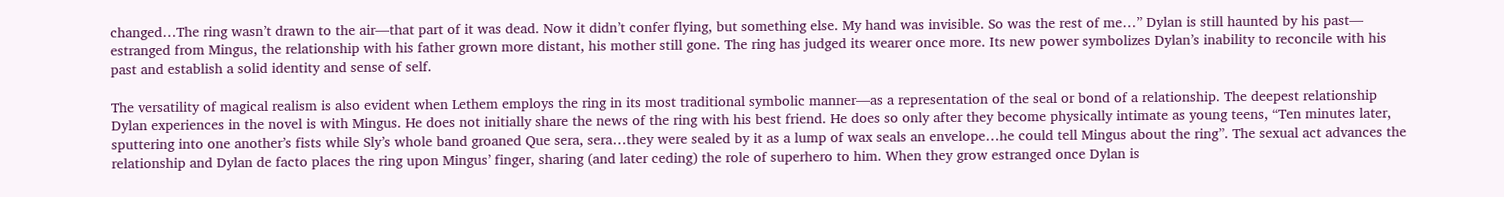changed…The ring wasn’t drawn to the air—that part of it was dead. Now it didn’t confer flying, but something else. My hand was invisible. So was the rest of me…” Dylan is still haunted by his past— estranged from Mingus, the relationship with his father grown more distant, his mother still gone. The ring has judged its wearer once more. Its new power symbolizes Dylan’s inability to reconcile with his past and establish a solid identity and sense of self.

The versatility of magical realism is also evident when Lethem employs the ring in its most traditional symbolic manner—as a representation of the seal or bond of a relationship. The deepest relationship Dylan experiences in the novel is with Mingus. He does not initially share the news of the ring with his best friend. He does so only after they become physically intimate as young teens, “Ten minutes later, sputtering into one another’s fists while Sly’s whole band groaned Que sera, sera…they were sealed by it as a lump of wax seals an envelope…he could tell Mingus about the ring”. The sexual act advances the relationship and Dylan de facto places the ring upon Mingus’ finger, sharing (and later ceding) the role of superhero to him. When they grow estranged once Dylan is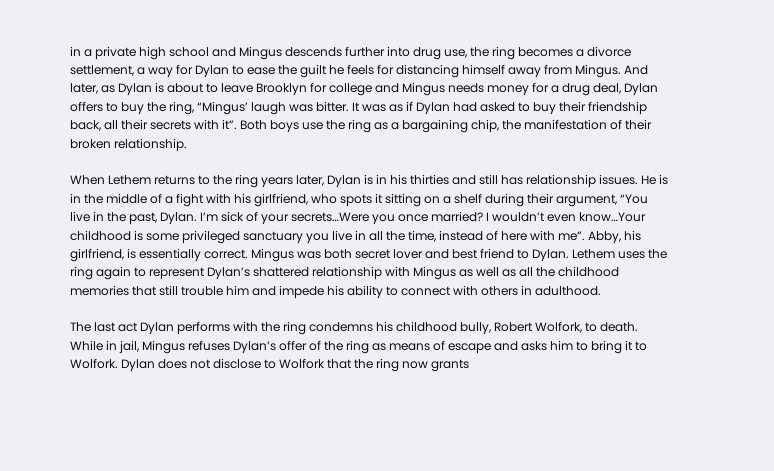in a private high school and Mingus descends further into drug use, the ring becomes a divorce settlement, a way for Dylan to ease the guilt he feels for distancing himself away from Mingus. And later, as Dylan is about to leave Brooklyn for college and Mingus needs money for a drug deal, Dylan offers to buy the ring, “Mingus’ laugh was bitter. It was as if Dylan had asked to buy their friendship back, all their secrets with it”. Both boys use the ring as a bargaining chip, the manifestation of their broken relationship.

When Lethem returns to the ring years later, Dylan is in his thirties and still has relationship issues. He is in the middle of a fight with his girlfriend, who spots it sitting on a shelf during their argument, “You live in the past, Dylan. I’m sick of your secrets…Were you once married? I wouldn’t even know…Your childhood is some privileged sanctuary you live in all the time, instead of here with me”. Abby, his girlfriend, is essentially correct. Mingus was both secret lover and best friend to Dylan. Lethem uses the ring again to represent Dylan’s shattered relationship with Mingus as well as all the childhood memories that still trouble him and impede his ability to connect with others in adulthood.

The last act Dylan performs with the ring condemns his childhood bully, Robert Wolfork, to death. While in jail, Mingus refuses Dylan’s offer of the ring as means of escape and asks him to bring it to Wolfork. Dylan does not disclose to Wolfork that the ring now grants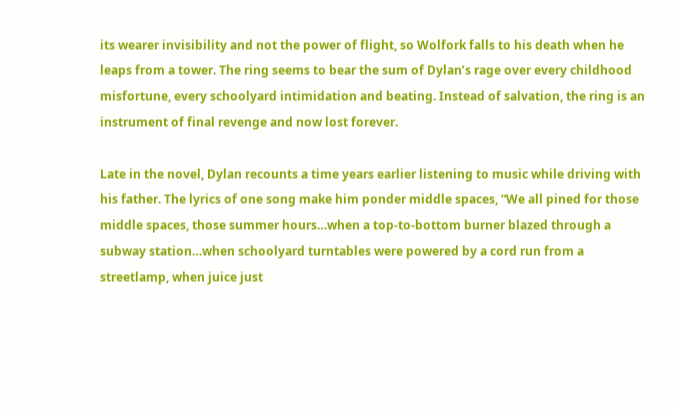its wearer invisibility and not the power of flight, so Wolfork falls to his death when he leaps from a tower. The ring seems to bear the sum of Dylan’s rage over every childhood misfortune, every schoolyard intimidation and beating. Instead of salvation, the ring is an instrument of final revenge and now lost forever.

Late in the novel, Dylan recounts a time years earlier listening to music while driving with his father. The lyrics of one song make him ponder middle spaces, “We all pined for those middle spaces, those summer hours…when a top-to-bottom burner blazed through a subway station…when schoolyard turntables were powered by a cord run from a streetlamp, when juice just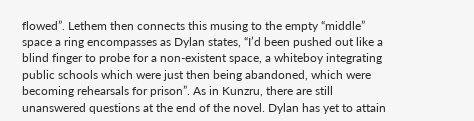flowed”. Lethem then connects this musing to the empty “middle” space a ring encompasses as Dylan states, “I’d been pushed out like a blind finger to probe for a non-existent space, a whiteboy integrating public schools which were just then being abandoned, which were becoming rehearsals for prison”. As in Kunzru, there are still unanswered questions at the end of the novel. Dylan has yet to attain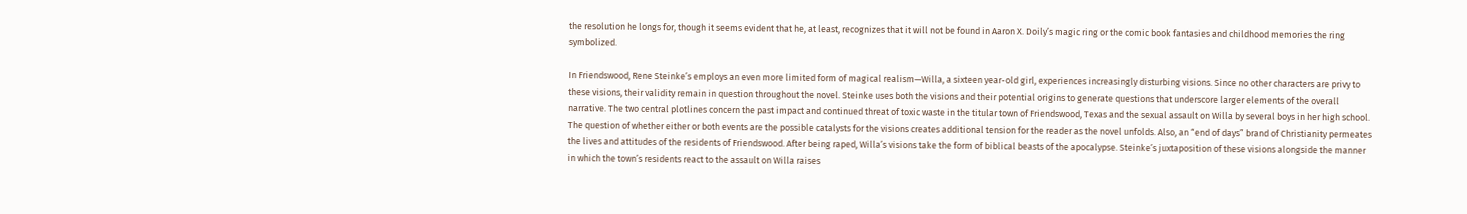the resolution he longs for, though it seems evident that he, at least, recognizes that it will not be found in Aaron X. Doily’s magic ring or the comic book fantasies and childhood memories the ring symbolized.

In Friendswood, Rene Steinke’s employs an even more limited form of magical realism—Willa, a sixteen year-old girl, experiences increasingly disturbing visions. Since no other characters are privy to these visions, their validity remain in question throughout the novel. Steinke uses both the visions and their potential origins to generate questions that underscore larger elements of the overall narrative. The two central plotlines concern the past impact and continued threat of toxic waste in the titular town of Friendswood, Texas and the sexual assault on Willa by several boys in her high school. The question of whether either or both events are the possible catalysts for the visions creates additional tension for the reader as the novel unfolds. Also, an “end of days” brand of Christianity permeates the lives and attitudes of the residents of Friendswood. After being raped, Willa’s visions take the form of biblical beasts of the apocalypse. Steinke’s juxtaposition of these visions alongside the manner in which the town’s residents react to the assault on Willa raises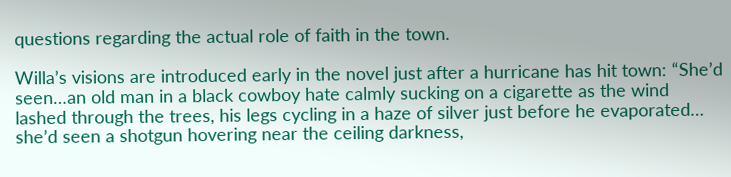questions regarding the actual role of faith in the town.

Willa’s visions are introduced early in the novel just after a hurricane has hit town: “She’d seen…an old man in a black cowboy hate calmly sucking on a cigarette as the wind lashed through the trees, his legs cycling in a haze of silver just before he evaporated… she’d seen a shotgun hovering near the ceiling darkness,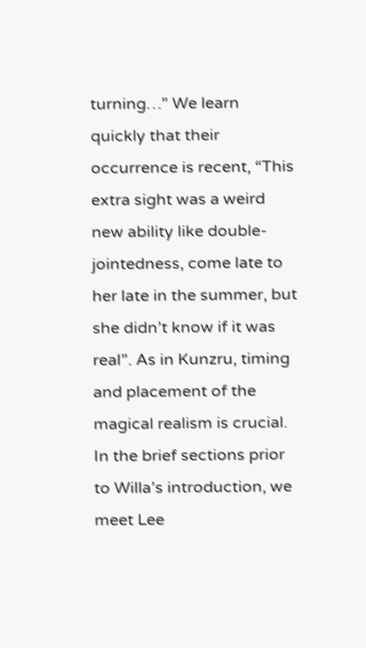turning…” We learn quickly that their occurrence is recent, “This extra sight was a weird new ability like double-jointedness, come late to her late in the summer, but she didn’t know if it was real”. As in Kunzru, timing and placement of the magical realism is crucial. In the brief sections prior to Willa’s introduction, we meet Lee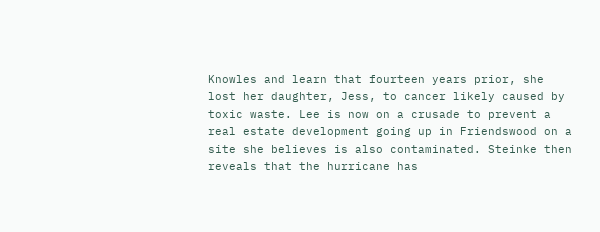Knowles and learn that fourteen years prior, she lost her daughter, Jess, to cancer likely caused by toxic waste. Lee is now on a crusade to prevent a real estate development going up in Friendswood on a site she believes is also contaminated. Steinke then reveals that the hurricane has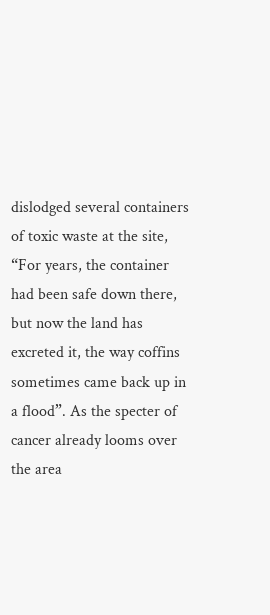dislodged several containers of toxic waste at the site, “For years, the container had been safe down there, but now the land has excreted it, the way coffins sometimes came back up in a flood”. As the specter of cancer already looms over the area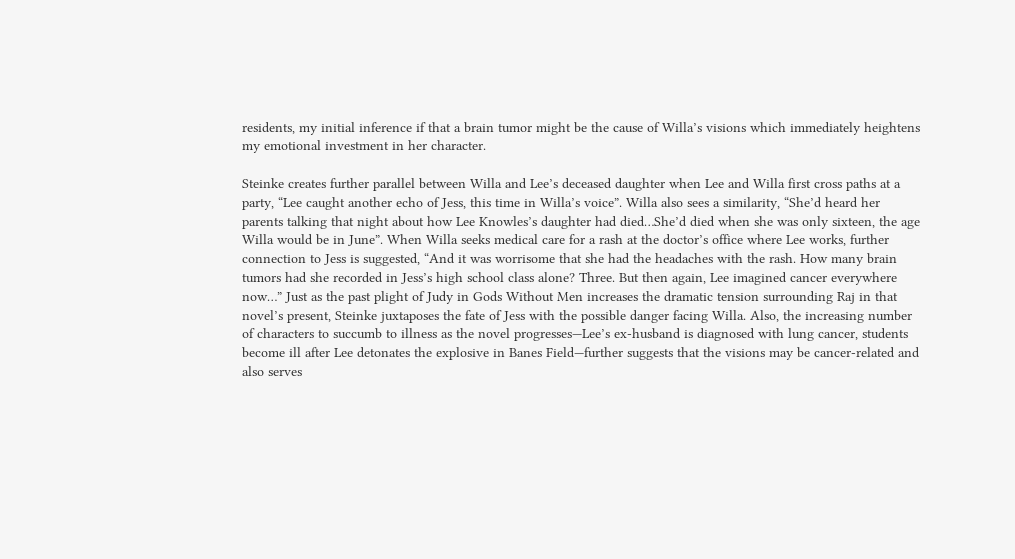residents, my initial inference if that a brain tumor might be the cause of Willa’s visions which immediately heightens my emotional investment in her character.

Steinke creates further parallel between Willa and Lee’s deceased daughter when Lee and Willa first cross paths at a party, “Lee caught another echo of Jess, this time in Willa’s voice”. Willa also sees a similarity, “She’d heard her parents talking that night about how Lee Knowles’s daughter had died…She’d died when she was only sixteen, the age Willa would be in June”. When Willa seeks medical care for a rash at the doctor’s office where Lee works, further connection to Jess is suggested, “And it was worrisome that she had the headaches with the rash. How many brain tumors had she recorded in Jess’s high school class alone? Three. But then again, Lee imagined cancer everywhere now…” Just as the past plight of Judy in Gods Without Men increases the dramatic tension surrounding Raj in that novel’s present, Steinke juxtaposes the fate of Jess with the possible danger facing Willa. Also, the increasing number of characters to succumb to illness as the novel progresses—Lee’s ex-husband is diagnosed with lung cancer, students become ill after Lee detonates the explosive in Banes Field—further suggests that the visions may be cancer-related and also serves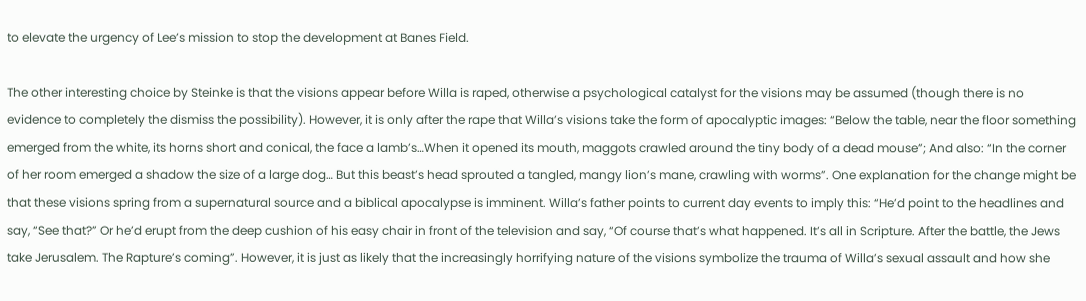to elevate the urgency of Lee’s mission to stop the development at Banes Field.

The other interesting choice by Steinke is that the visions appear before Willa is raped, otherwise a psychological catalyst for the visions may be assumed (though there is no evidence to completely the dismiss the possibility). However, it is only after the rape that Willa’s visions take the form of apocalyptic images: “Below the table, near the floor something emerged from the white, its horns short and conical, the face a lamb’s…When it opened its mouth, maggots crawled around the tiny body of a dead mouse”; And also: “In the corner of her room emerged a shadow the size of a large dog… But this beast’s head sprouted a tangled, mangy lion’s mane, crawling with worms”. One explanation for the change might be that these visions spring from a supernatural source and a biblical apocalypse is imminent. Willa’s father points to current day events to imply this: “He’d point to the headlines and say, “See that?” Or he’d erupt from the deep cushion of his easy chair in front of the television and say, “Of course that’s what happened. It’s all in Scripture. After the battle, the Jews take Jerusalem. The Rapture’s coming”. However, it is just as likely that the increasingly horrifying nature of the visions symbolize the trauma of Willa’s sexual assault and how she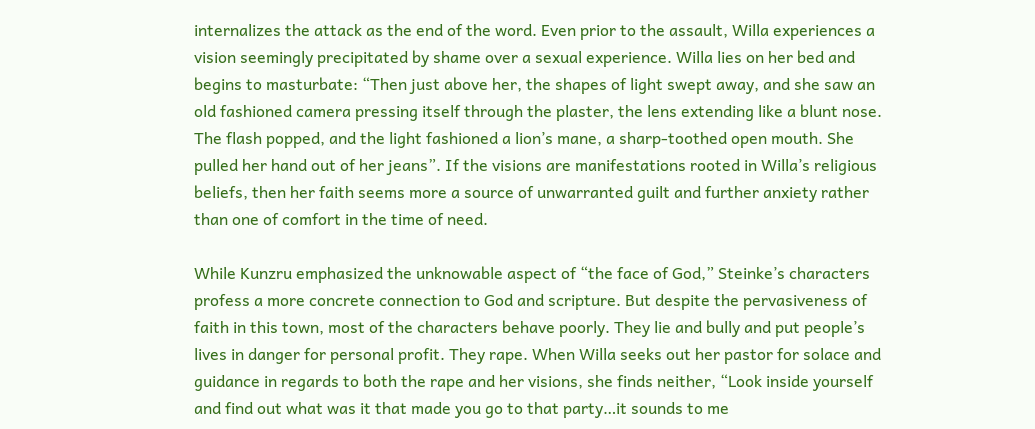internalizes the attack as the end of the word. Even prior to the assault, Willa experiences a vision seemingly precipitated by shame over a sexual experience. Willa lies on her bed and begins to masturbate: “Then just above her, the shapes of light swept away, and she saw an old fashioned camera pressing itself through the plaster, the lens extending like a blunt nose. The flash popped, and the light fashioned a lion’s mane, a sharp-toothed open mouth. She pulled her hand out of her jeans”. If the visions are manifestations rooted in Willa’s religious beliefs, then her faith seems more a source of unwarranted guilt and further anxiety rather than one of comfort in the time of need.

While Kunzru emphasized the unknowable aspect of “the face of God,” Steinke’s characters profess a more concrete connection to God and scripture. But despite the pervasiveness of faith in this town, most of the characters behave poorly. They lie and bully and put people’s lives in danger for personal profit. They rape. When Willa seeks out her pastor for solace and guidance in regards to both the rape and her visions, she finds neither, “Look inside yourself and find out what was it that made you go to that party…it sounds to me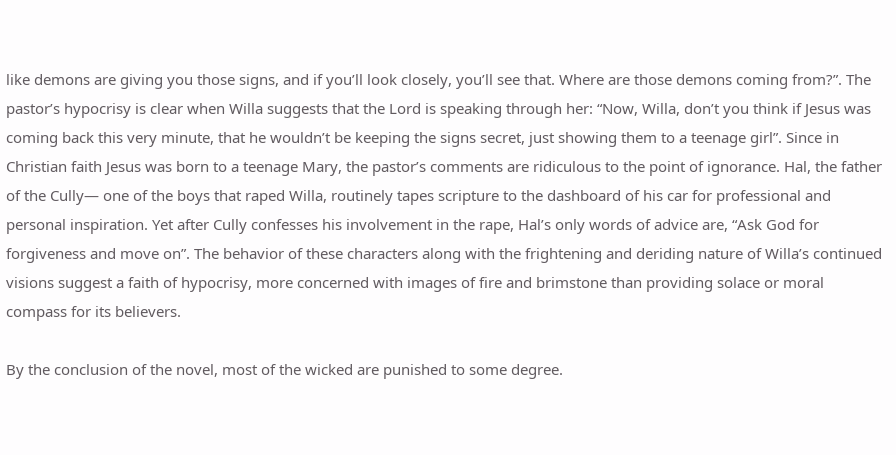like demons are giving you those signs, and if you’ll look closely, you’ll see that. Where are those demons coming from?”. The pastor’s hypocrisy is clear when Willa suggests that the Lord is speaking through her: “Now, Willa, don’t you think if Jesus was coming back this very minute, that he wouldn’t be keeping the signs secret, just showing them to a teenage girl”. Since in Christian faith Jesus was born to a teenage Mary, the pastor’s comments are ridiculous to the point of ignorance. Hal, the father of the Cully— one of the boys that raped Willa, routinely tapes scripture to the dashboard of his car for professional and personal inspiration. Yet after Cully confesses his involvement in the rape, Hal’s only words of advice are, “Ask God for forgiveness and move on”. The behavior of these characters along with the frightening and deriding nature of Willa’s continued visions suggest a faith of hypocrisy, more concerned with images of fire and brimstone than providing solace or moral compass for its believers.

By the conclusion of the novel, most of the wicked are punished to some degree.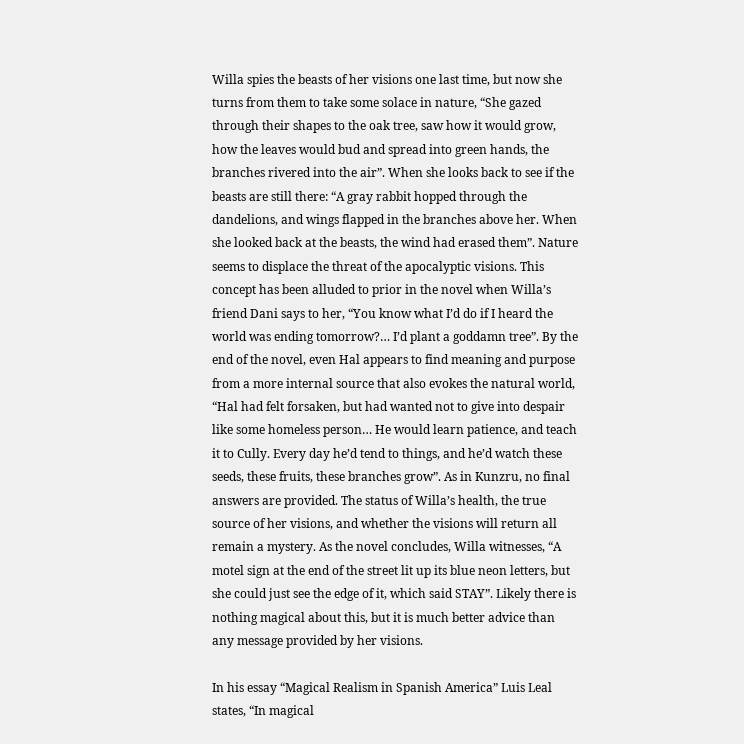Willa spies the beasts of her visions one last time, but now she turns from them to take some solace in nature, “She gazed through their shapes to the oak tree, saw how it would grow, how the leaves would bud and spread into green hands, the branches rivered into the air”. When she looks back to see if the beasts are still there: “A gray rabbit hopped through the dandelions, and wings flapped in the branches above her. When she looked back at the beasts, the wind had erased them”. Nature seems to displace the threat of the apocalyptic visions. This concept has been alluded to prior in the novel when Willa’s friend Dani says to her, “You know what I’d do if I heard the world was ending tomorrow?… I’d plant a goddamn tree”. By the end of the novel, even Hal appears to find meaning and purpose from a more internal source that also evokes the natural world, “Hal had felt forsaken, but had wanted not to give into despair like some homeless person… He would learn patience, and teach it to Cully. Every day he’d tend to things, and he’d watch these seeds, these fruits, these branches grow”. As in Kunzru, no final answers are provided. The status of Willa’s health, the true source of her visions, and whether the visions will return all remain a mystery. As the novel concludes, Willa witnesses, “A motel sign at the end of the street lit up its blue neon letters, but she could just see the edge of it, which said STAY”. Likely there is nothing magical about this, but it is much better advice than any message provided by her visions.

In his essay “Magical Realism in Spanish America” Luis Leal states, “In magical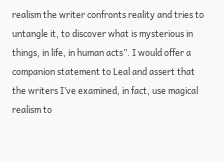realism the writer confronts reality and tries to untangle it, to discover what is mysterious in things, in life, in human acts”. I would offer a companion statement to Leal and assert that the writers I’ve examined, in fact, use magical realism to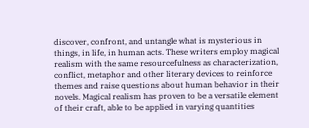discover, confront, and untangle what is mysterious in things, in life, in human acts. These writers employ magical realism with the same resourcefulness as characterization, conflict, metaphor and other literary devices to reinforce themes and raise questions about human behavior in their novels. Magical realism has proven to be a versatile element of their craft, able to be applied in varying quantities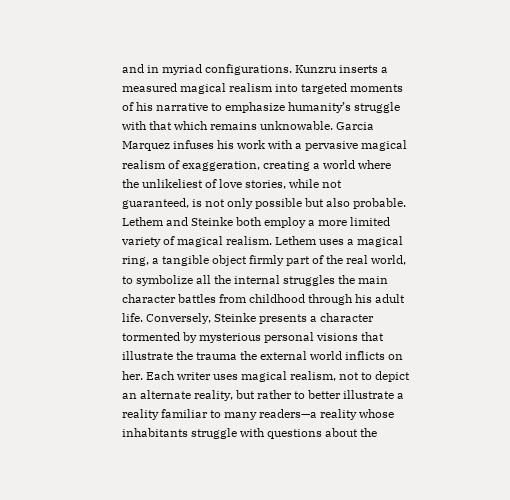and in myriad configurations. Kunzru inserts a measured magical realism into targeted moments of his narrative to emphasize humanity’s struggle with that which remains unknowable. Garcia Marquez infuses his work with a pervasive magical realism of exaggeration, creating a world where the unlikeliest of love stories, while not guaranteed, is not only possible but also probable. Lethem and Steinke both employ a more limited variety of magical realism. Lethem uses a magical ring, a tangible object firmly part of the real world, to symbolize all the internal struggles the main character battles from childhood through his adult life. Conversely, Steinke presents a character tormented by mysterious personal visions that illustrate the trauma the external world inflicts on her. Each writer uses magical realism, not to depict an alternate reality, but rather to better illustrate a reality familiar to many readers—a reality whose inhabitants struggle with questions about the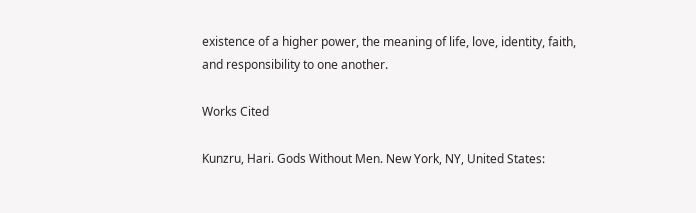existence of a higher power, the meaning of life, love, identity, faith, and responsibility to one another.

Works Cited

Kunzru, Hari. Gods Without Men. New York, NY, United States: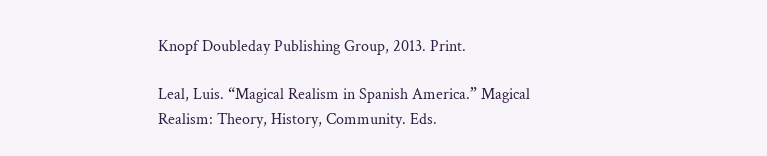Knopf Doubleday Publishing Group, 2013. Print.

Leal, Luis. “Magical Realism in Spanish America.” Magical Realism: Theory, History, Community. Eds.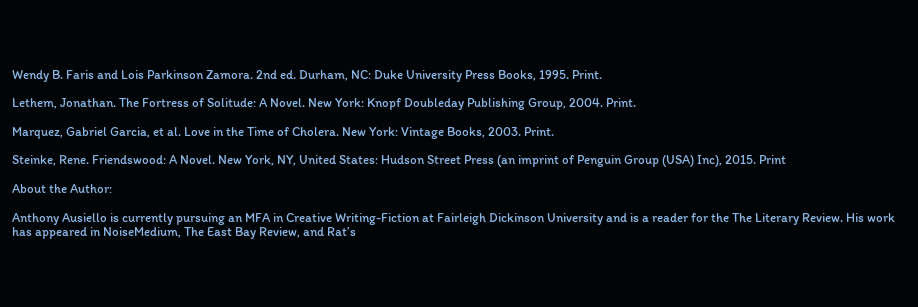Wendy B. Faris and Lois Parkinson Zamora. 2nd ed. Durham, NC: Duke University Press Books, 1995. Print.

Lethem, Jonathan. The Fortress of Solitude: A Novel. New York: Knopf Doubleday Publishing Group, 2004. Print.

Marquez, Gabriel Garcia, et al. Love in the Time of Cholera. New York: Vintage Books, 2003. Print.

Steinke, Rene. Friendswood: A Novel. New York, NY, United States: Hudson Street Press (an imprint of Penguin Group (USA) Inc), 2015. Print

About the Author:

Anthony Ausiello is currently pursuing an MFA in Creative Writing-Fiction at Fairleigh Dickinson University and is a reader for the The Literary Review. His work has appeared in NoiseMedium, The East Bay Review, and Rat’s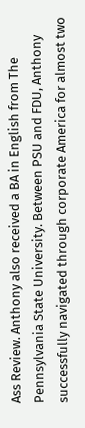Ass Review. Anthony also received a BA in English from The Pennsylvania State University. Between PSU and FDU, Anthony successfully navigated through corporate America for almost two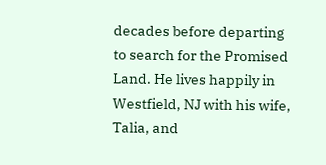decades before departing to search for the Promised Land. He lives happily in Westfield, NJ with his wife, Talia, and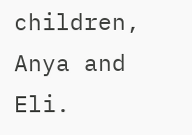children, Anya and Eli.